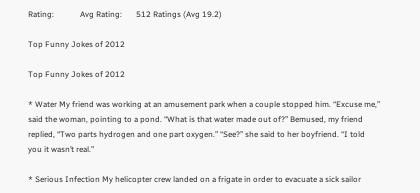Rating:             Avg Rating:       512 Ratings (Avg 19.2)

Top Funny Jokes of 2012

Top Funny Jokes of 2012

* Water My friend was working at an amusement park when a couple stopped him. “Excuse me,” said the woman, pointing to a pond. “What is that water made out of?” Bemused, my friend replied, “Two parts hydrogen and one part oxygen.” “See?” she said to her boyfriend. “I told you it wasn’t real.”

* Serious Infection My helicopter crew landed on a frigate in order to evacuate a sick sailor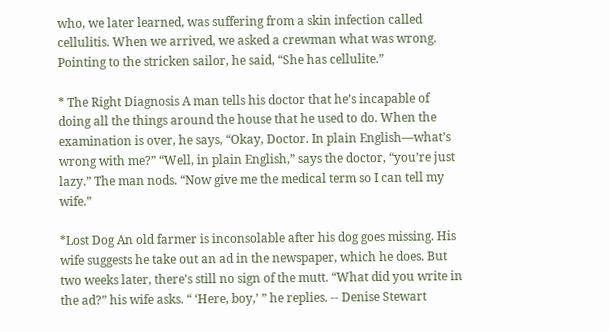who, we later learned, was suffering from a skin infection called cellulitis. When we arrived, we asked a crewman what was wrong. Pointing to the stricken sailor, he said, “She has cellulite.”

* The Right Diagnosis A man tells his doctor that he’s incapable of doing all the things around the house that he used to do. When the examination is over, he says, “Okay, Doctor. In plain English—what’s wrong with me?” “Well, in plain English,” says the doctor, “you’re just lazy.” The man nods. “Now give me the medical term so I can tell my wife.”

*Lost Dog An old farmer is inconsolable after his dog goes missing. His wife suggests he take out an ad in the newspaper, which he does. But two weeks later, there’s still no sign of the mutt. “What did you write in the ad?” his wife asks. “ ‘Here, boy,’ ” he replies. -- Denise Stewart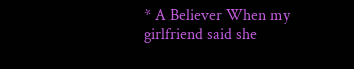* A Believer When my girlfriend said she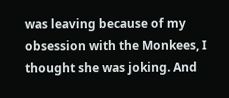was leaving because of my obsession with the Monkees, I thought she was joking. And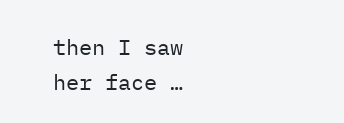then I saw her face …